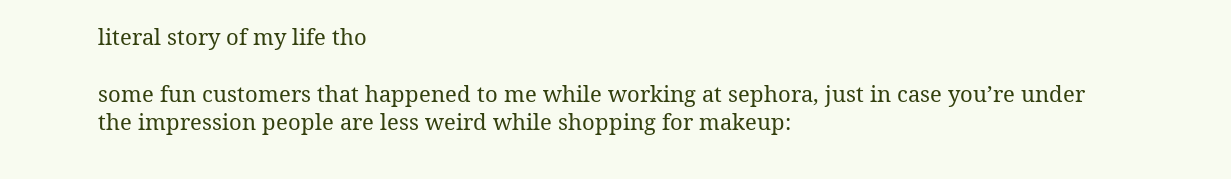literal story of my life tho

some fun customers that happened to me while working at sephora, just in case you’re under the impression people are less weird while shopping for makeup: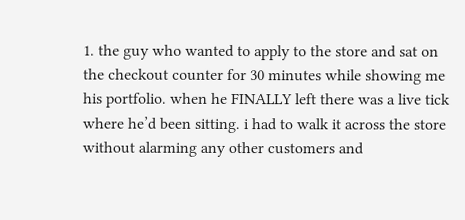1. the guy who wanted to apply to the store and sat on the checkout counter for 30 minutes while showing me his portfolio. when he FINALLY left there was a live tick where he’d been sitting. i had to walk it across the store without alarming any other customers and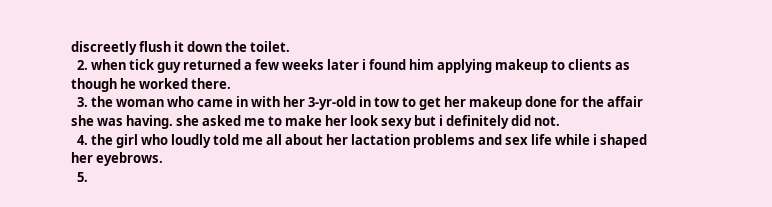discreetly flush it down the toilet.
  2. when tick guy returned a few weeks later i found him applying makeup to clients as though he worked there.
  3. the woman who came in with her 3-yr-old in tow to get her makeup done for the affair she was having. she asked me to make her look sexy but i definitely did not.
  4. the girl who loudly told me all about her lactation problems and sex life while i shaped her eyebrows.
  5.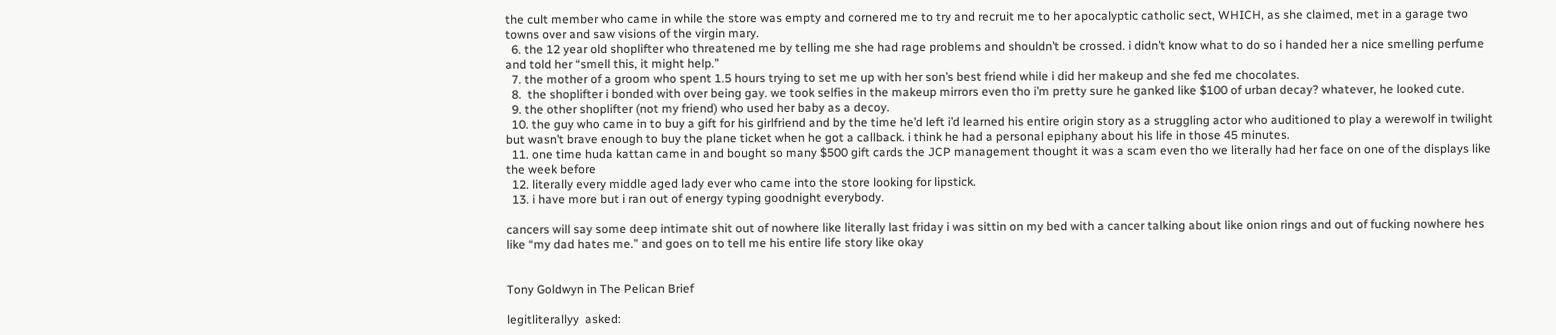the cult member who came in while the store was empty and cornered me to try and recruit me to her apocalyptic catholic sect, WHICH, as she claimed, met in a garage two towns over and saw visions of the virgin mary.
  6. the 12 year old shoplifter who threatened me by telling me she had rage problems and shouldn’t be crossed. i didn’t know what to do so i handed her a nice smelling perfume and told her “smell this, it might help.”
  7. the mother of a groom who spent 1.5 hours trying to set me up with her son’s best friend while i did her makeup and she fed me chocolates.
  8.  the shoplifter i bonded with over being gay. we took selfies in the makeup mirrors even tho i’m pretty sure he ganked like $100 of urban decay? whatever, he looked cute.
  9. the other shoplifter (not my friend) who used her baby as a decoy.
  10. the guy who came in to buy a gift for his girlfriend and by the time he’d left i’d learned his entire origin story as a struggling actor who auditioned to play a werewolf in twilight but wasn’t brave enough to buy the plane ticket when he got a callback. i think he had a personal epiphany about his life in those 45 minutes.
  11. one time huda kattan came in and bought so many $500 gift cards the JCP management thought it was a scam even tho we literally had her face on one of the displays like the week before
  12. literally every middle aged lady ever who came into the store looking for lipstick.
  13. i have more but i ran out of energy typing goodnight everybody.

cancers will say some deep intimate shit out of nowhere like literally last friday i was sittin on my bed with a cancer talking about like onion rings and out of fucking nowhere hes like “my dad hates me.” and goes on to tell me his entire life story like okay


Tony Goldwyn in The Pelican Brief

legitliterallyy  asked: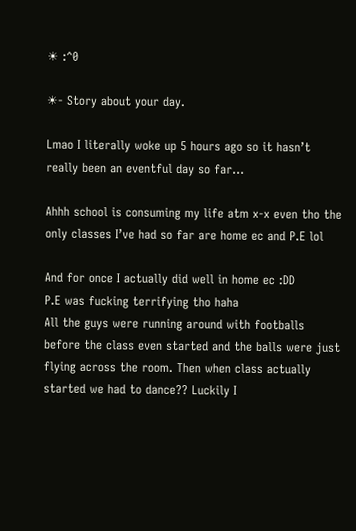☀ :^0

☀- Story about your day.

Lmao I literally woke up 5 hours ago so it hasn’t really been an eventful day so far…

Ahhh school is consuming my life atm x-x even tho the only classes I’ve had so far are home ec and P.E lol

And for once I actually did well in home ec :DD
P.E was fucking terrifying tho haha
All the guys were running around with footballs before the class even started and the balls were just flying across the room. Then when class actually started we had to dance?? Luckily I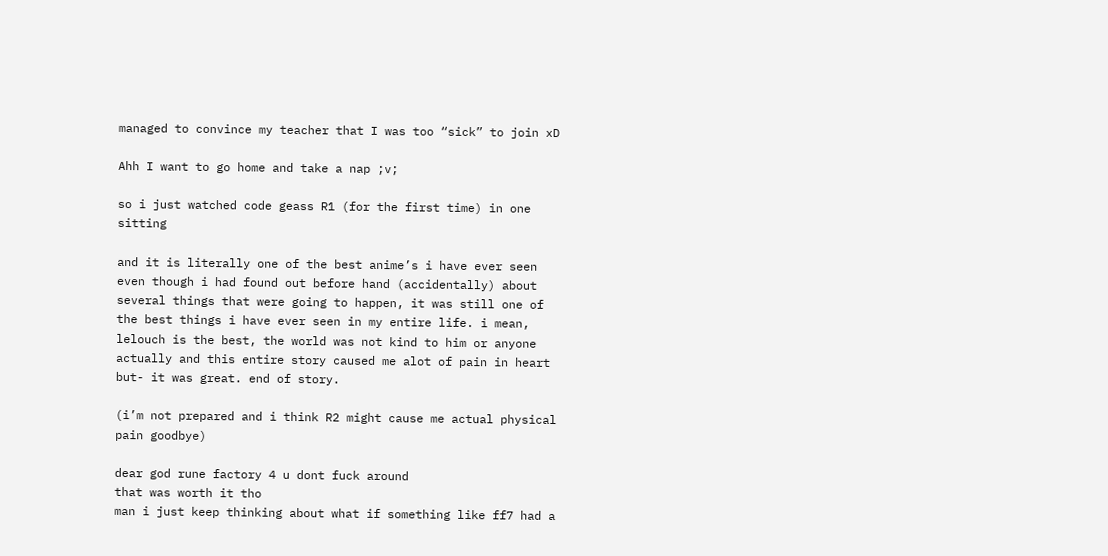managed to convince my teacher that I was too “sick” to join xD

Ahh I want to go home and take a nap ;v;

so i just watched code geass R1 (for the first time) in one sitting

and it is literally one of the best anime’s i have ever seen even though i had found out before hand (accidentally) about several things that were going to happen, it was still one of the best things i have ever seen in my entire life. i mean, lelouch is the best, the world was not kind to him or anyone actually and this entire story caused me alot of pain in heart but- it was great. end of story.

(i’m not prepared and i think R2 might cause me actual physical pain goodbye)

dear god rune factory 4 u dont fuck around
that was worth it tho
man i just keep thinking about what if something like ff7 had a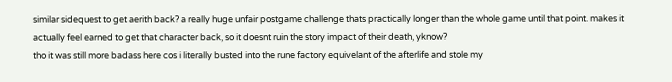similar sidequest to get aerith back? a really huge unfair postgame challenge thats practically longer than the whole game until that point. makes it actually feel earned to get that character back, so it doesnt ruin the story impact of their death, yknow?
tho it was still more badass here cos i literally busted into the rune factory equivelant of the afterlife and stole my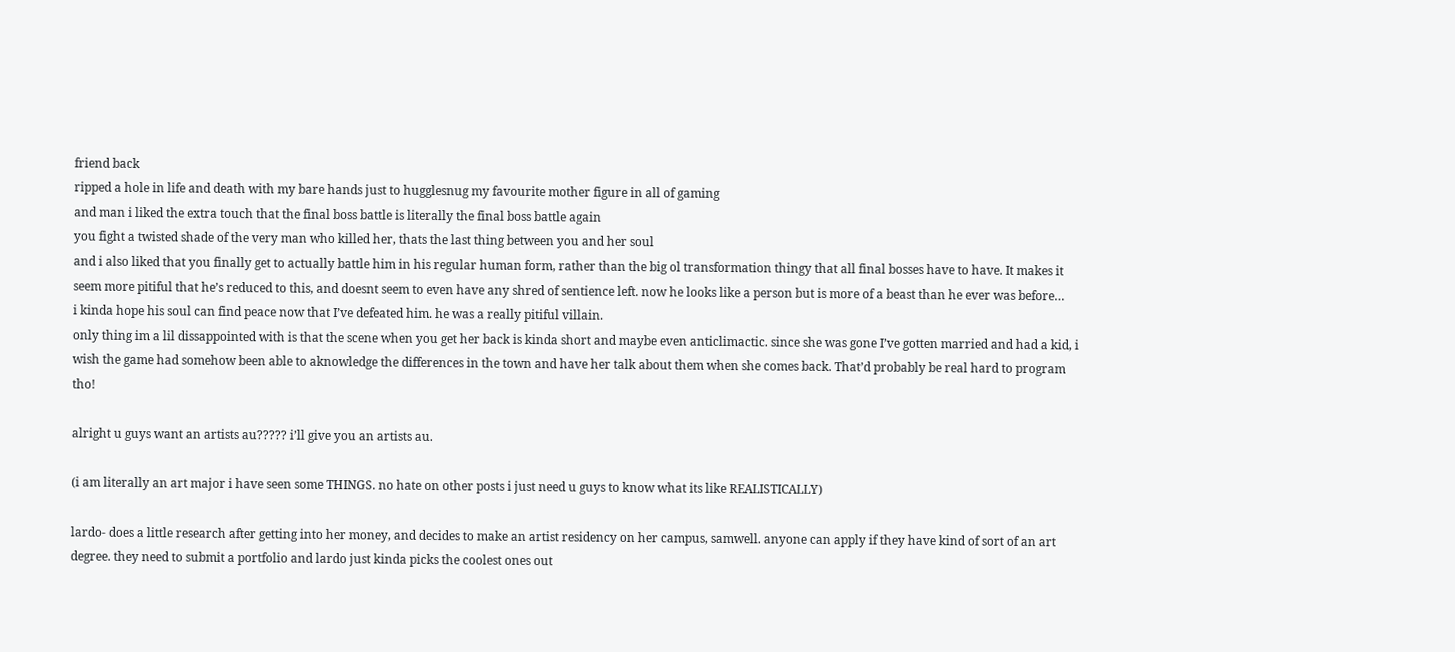friend back
ripped a hole in life and death with my bare hands just to hugglesnug my favourite mother figure in all of gaming
and man i liked the extra touch that the final boss battle is literally the final boss battle again
you fight a twisted shade of the very man who killed her, thats the last thing between you and her soul
and i also liked that you finally get to actually battle him in his regular human form, rather than the big ol transformation thingy that all final bosses have to have. It makes it seem more pitiful that he’s reduced to this, and doesnt seem to even have any shred of sentience left. now he looks like a person but is more of a beast than he ever was before…
i kinda hope his soul can find peace now that I’ve defeated him. he was a really pitiful villain.
only thing im a lil dissappointed with is that the scene when you get her back is kinda short and maybe even anticlimactic. since she was gone I’ve gotten married and had a kid, i wish the game had somehow been able to aknowledge the differences in the town and have her talk about them when she comes back. That’d probably be real hard to program tho!

alright u guys want an artists au????? i’ll give you an artists au.

(i am literally an art major i have seen some THINGS. no hate on other posts i just need u guys to know what its like REALISTICALLY)

lardo- does a little research after getting into her money, and decides to make an artist residency on her campus, samwell. anyone can apply if they have kind of sort of an art degree. they need to submit a portfolio and lardo just kinda picks the coolest ones out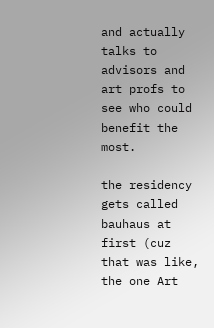and actually talks to advisors and art profs to see who could benefit the most.

the residency gets called bauhaus at first (cuz that was like, the one Art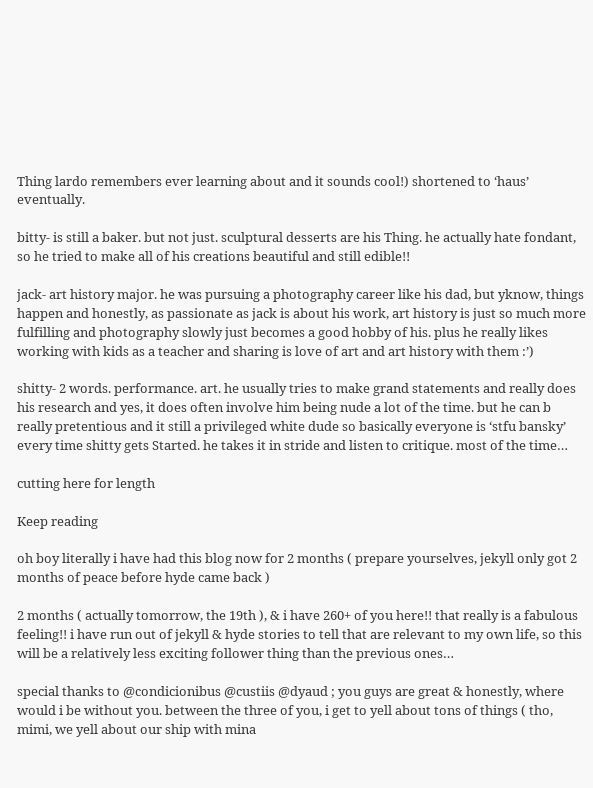Thing lardo remembers ever learning about and it sounds cool!) shortened to ‘haus’ eventually.

bitty- is still a baker. but not just. sculptural desserts are his Thing. he actually hate fondant, so he tried to make all of his creations beautiful and still edible!!

jack- art history major. he was pursuing a photography career like his dad, but yknow, things happen and honestly, as passionate as jack is about his work, art history is just so much more fulfilling and photography slowly just becomes a good hobby of his. plus he really likes working with kids as a teacher and sharing is love of art and art history with them :’)

shitty- 2 words. performance. art. he usually tries to make grand statements and really does his research and yes, it does often involve him being nude a lot of the time. but he can b really pretentious and it still a privileged white dude so basically everyone is ‘stfu bansky’ every time shitty gets Started. he takes it in stride and listen to critique. most of the time…

cutting here for length

Keep reading

oh boy literally i have had this blog now for 2 months ( prepare yourselves, jekyll only got 2 months of peace before hyde came back )

2 months ( actually tomorrow, the 19th ), & i have 260+ of you here!! that really is a fabulous feeling!! i have run out of jekyll & hyde stories to tell that are relevant to my own life, so this will be a relatively less exciting follower thing than the previous ones…

special thanks to @condicionibus @custiis @dyaud ; you guys are great & honestly, where would i be without you. between the three of you, i get to yell about tons of things ( tho, mimi, we yell about our ship with mina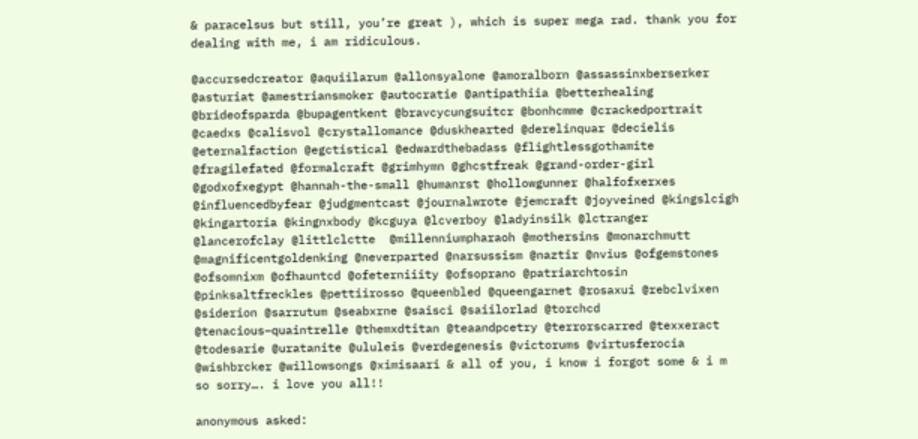& paracelsus but still, you’re great ), which is super mega rad. thank you for dealing with me, i am ridiculous.

@accursedcreator @aquiilarum @allonsyalone @amoralborn @assassinxberserker @asturiat @amestriansmoker @autocratie @antipathiia @betterhealing @brideofsparda @bupagentkent @bravcycungsuitcr @bonhcmme @crackedportrait @caedxs @calisvol @crystallomance @duskhearted @derelinquar @decielis @eternalfaction @egctistical @edwardthebadass @flightlessgothamite @fragilefated @formalcraft @grimhymn @ghcstfreak @grand-order-girl @godxofxegypt @hannah-the-small @humanrst @hollowgunner @halfofxerxes @influencedbyfear @judgmentcast @journalwrote @jemcraft @joyveined @kingslcigh @kingartoria @kingnxbody @kcguya @lcverboy @ladyinsilk @lctranger @lancerofclay @littlclctte  @millenniumpharaoh @mothersins @monarchmutt @magnificentgoldenking @neverparted @narsussism @naztir @nvius @ofgemstones @ofsomnixm @ofhauntcd @ofeterniiity @ofsoprano @patriarchtosin @pinksaltfreckles @pettiirosso @queenbled @queengarnet @rosaxui @rebclvixen @siderion @sarrutum @seabxrne @saisci @saiilorlad @torchcd @tenacious–quaintrelle @themxdtitan @teaandpcetry @terrorscarred @texxeract @todesarie @uratanite @ululeis @verdegenesis @victorums @virtusferocia @wishbrcker @willowsongs @ximisaari & all of you, i know i forgot some & i m so sorry…. i love you all!!

anonymous asked: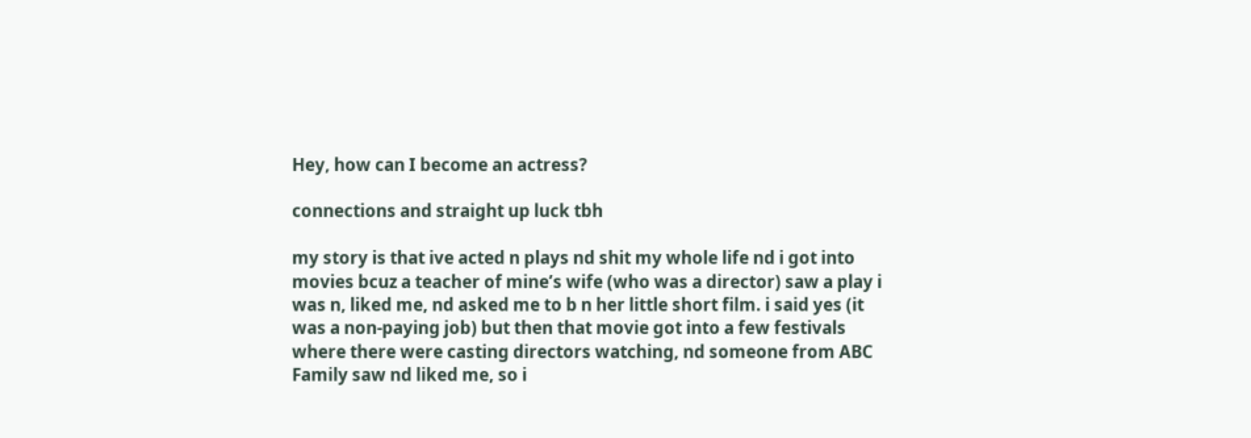Hey, how can I become an actress?

connections and straight up luck tbh

my story is that ive acted n plays nd shit my whole life nd i got into movies bcuz a teacher of mine’s wife (who was a director) saw a play i was n, liked me, nd asked me to b n her little short film. i said yes (it was a non-paying job) but then that movie got into a few festivals where there were casting directors watching, nd someone from ABC Family saw nd liked me, so i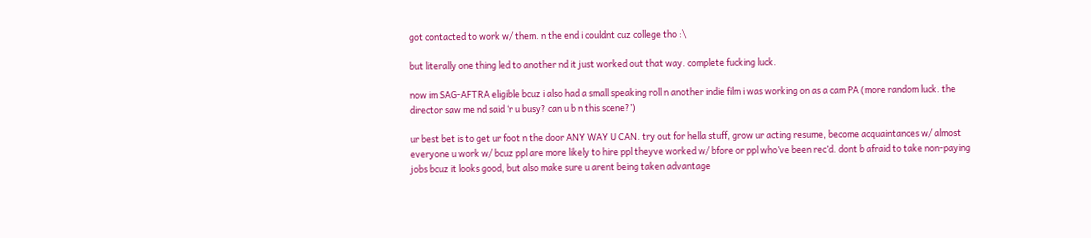got contacted to work w/ them. n the end i couldnt cuz college tho :\

but literally one thing led to another nd it just worked out that way. complete fucking luck.

now im SAG-AFTRA eligible bcuz i also had a small speaking roll n another indie film i was working on as a cam PA (more random luck. the director saw me nd said ‘r u busy? can u b n this scene?’)

ur best bet is to get ur foot n the door ANY WAY U CAN. try out for hella stuff, grow ur acting resume, become acquaintances w/ almost everyone u work w/ bcuz ppl are more likely to hire ppl theyve worked w/ bfore or ppl who’ve been rec’d. dont b afraid to take non-paying jobs bcuz it looks good, but also make sure u arent being taken advantage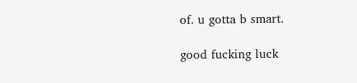of. u gotta b smart.

good fucking luck